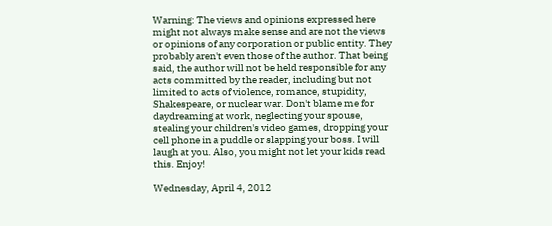Warning: The views and opinions expressed here might not always make sense and are not the views or opinions of any corporation or public entity. They probably aren't even those of the author. That being said, the author will not be held responsible for any acts committed by the reader, including but not limited to acts of violence, romance, stupidity, Shakespeare, or nuclear war. Don't blame me for daydreaming at work, neglecting your spouse, stealing your children's video games, dropping your cell phone in a puddle or slapping your boss. I will laugh at you. Also, you might not let your kids read this. Enjoy!

Wednesday, April 4, 2012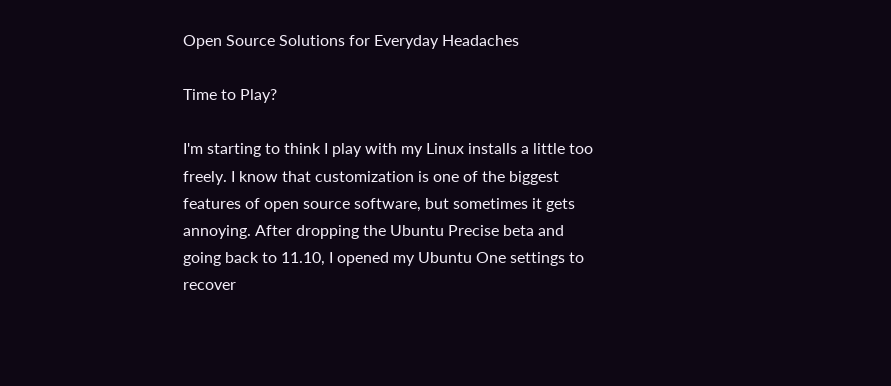Open Source Solutions for Everyday Headaches

Time to Play?

I'm starting to think I play with my Linux installs a little too freely. I know that customization is one of the biggest features of open source software, but sometimes it gets annoying. After dropping the Ubuntu Precise beta and going back to 11.10, I opened my Ubuntu One settings to recover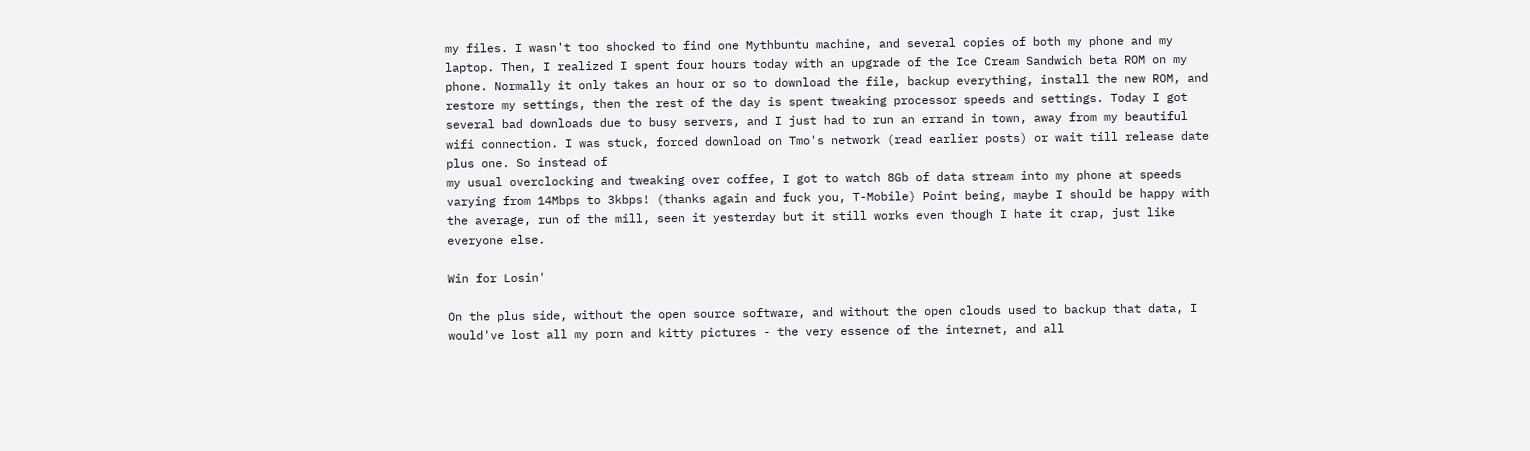my files. I wasn't too shocked to find one Mythbuntu machine, and several copies of both my phone and my laptop. Then, I realized I spent four hours today with an upgrade of the Ice Cream Sandwich beta ROM on my phone. Normally it only takes an hour or so to download the file, backup everything, install the new ROM, and restore my settings, then the rest of the day is spent tweaking processor speeds and settings. Today I got several bad downloads due to busy servers, and I just had to run an errand in town, away from my beautiful wifi connection. I was stuck, forced download on Tmo's network (read earlier posts) or wait till release date plus one. So instead of
my usual overclocking and tweaking over coffee, I got to watch 8Gb of data stream into my phone at speeds varying from 14Mbps to 3kbps! (thanks again and fuck you, T-Mobile) Point being, maybe I should be happy with the average, run of the mill, seen it yesterday but it still works even though I hate it crap, just like everyone else.

Win for Losin'

On the plus side, without the open source software, and without the open clouds used to backup that data, I would've lost all my porn and kitty pictures - the very essence of the internet, and all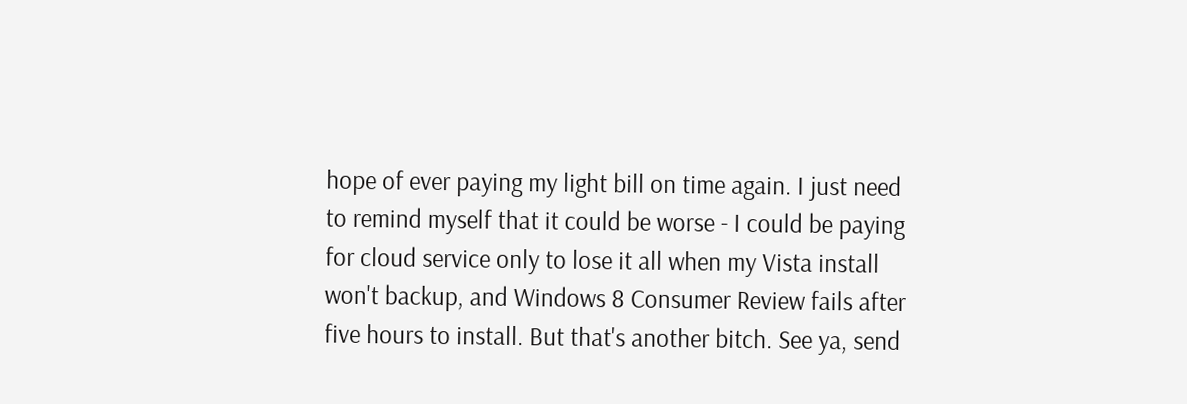hope of ever paying my light bill on time again. I just need to remind myself that it could be worse - I could be paying for cloud service only to lose it all when my Vista install won't backup, and Windows 8 Consumer Review fails after five hours to install. But that's another bitch. See ya, send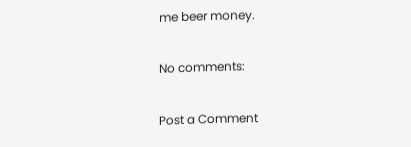me beer money.

No comments:

Post a Comment